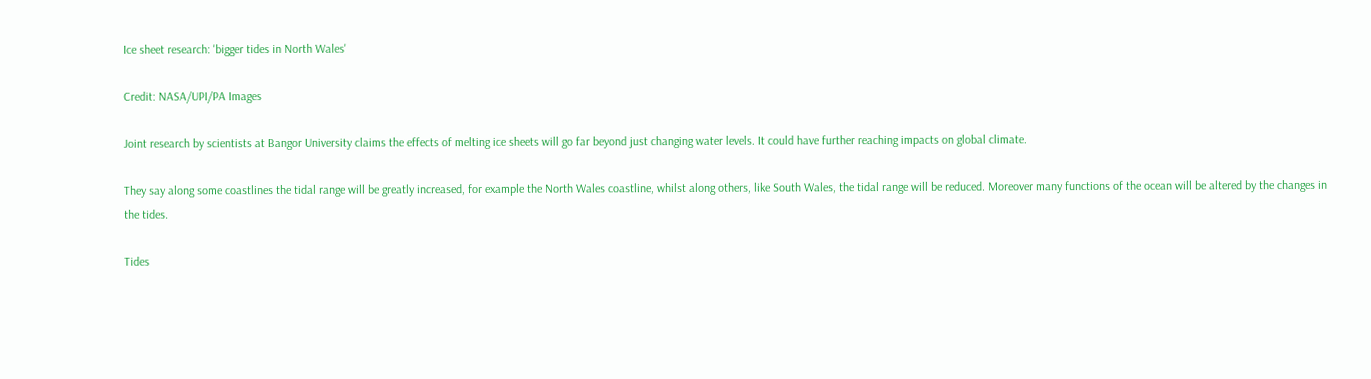Ice sheet research: 'bigger tides in North Wales'

Credit: NASA/UPI/PA Images

Joint research by scientists at Bangor University claims the effects of melting ice sheets will go far beyond just changing water levels. It could have further reaching impacts on global climate.

They say along some coastlines the tidal range will be greatly increased, for example the North Wales coastline, whilst along others, like South Wales, the tidal range will be reduced. Moreover many functions of the ocean will be altered by the changes in the tides.

Tides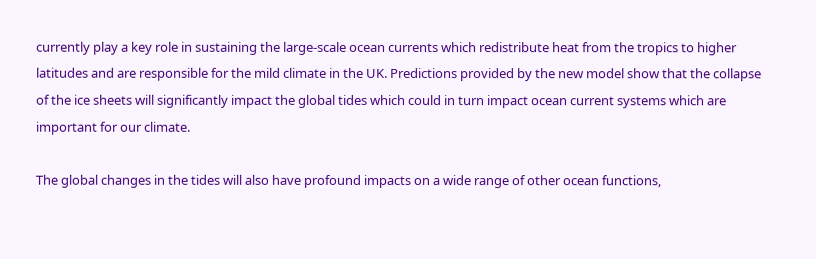currently play a key role in sustaining the large-scale ocean currents which redistribute heat from the tropics to higher latitudes and are responsible for the mild climate in the UK. Predictions provided by the new model show that the collapse of the ice sheets will significantly impact the global tides which could in turn impact ocean current systems which are important for our climate.

The global changes in the tides will also have profound impacts on a wide range of other ocean functions,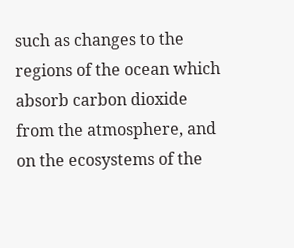such as changes to the regions of the ocean which absorb carbon dioxide from the atmosphere, and on the ecosystems of the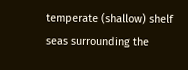temperate (shallow) shelf seas surrounding the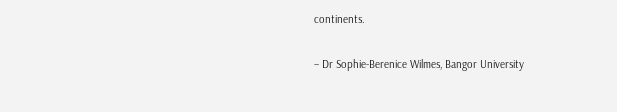continents.

– Dr Sophie-Berenice Wilmes, Bangor University